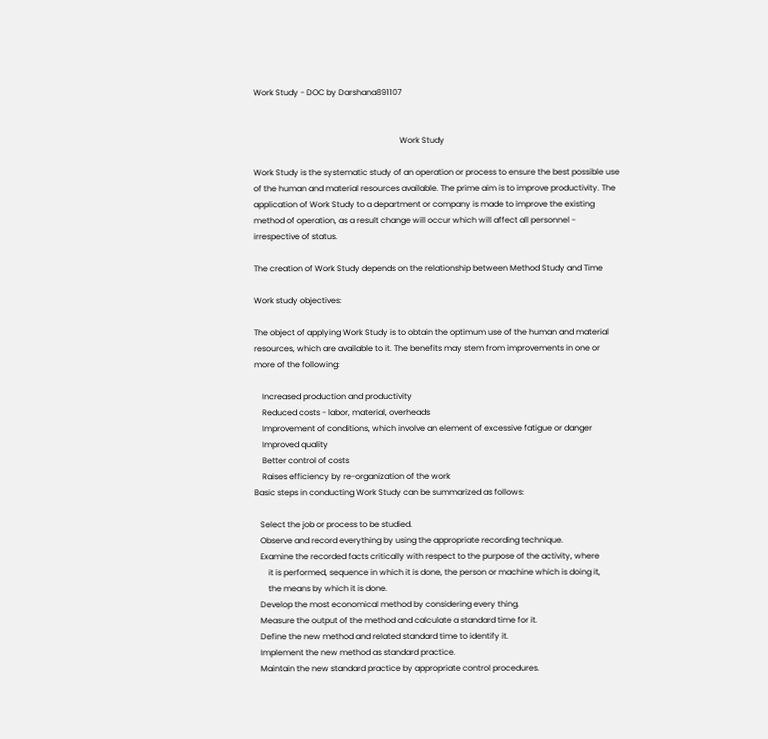Work Study - DOC by Darshana891107


                                                                         Work Study

Work Study is the systematic study of an operation or process to ensure the best possible use
of the human and material resources available. The prime aim is to improve productivity. The
application of Work Study to a department or company is made to improve the existing
method of operation, as a result change will occur which will affect all personnel -
irrespective of status.

The creation of Work Study depends on the relationship between Method Study and Time

Work study objectives:

The object of applying Work Study is to obtain the optimum use of the human and material
resources, which are available to it. The benefits may stem from improvements in one or
more of the following:

    Increased production and productivity
    Reduced costs - labor, material, overheads
    Improvement of conditions, which involve an element of excessive fatigue or danger
    Improved quality
    Better control of costs
    Raises efficiency by re-organization of the work
Basic steps in conducting Work Study can be summarized as follows:

   Select the job or process to be studied.
   Observe and record everything by using the appropriate recording technique.
   Examine the recorded facts critically with respect to the purpose of the activity, where
       it is performed, sequence in which it is done, the person or machine which is doing it,
       the means by which it is done.
   Develop the most economical method by considering every thing.
   Measure the output of the method and calculate a standard time for it.
   Define the new method and related standard time to identify it.
   Implement the new method as standard practice.
   Maintain the new standard practice by appropriate control procedures.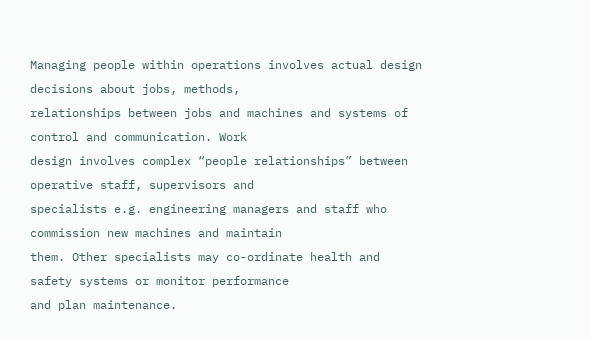Managing people within operations involves actual design decisions about jobs, methods,
relationships between jobs and machines and systems of control and communication. Work
design involves complex “people relationships” between operative staff, supervisors and
specialists e.g. engineering managers and staff who commission new machines and maintain
them. Other specialists may co-ordinate health and safety systems or monitor performance
and plan maintenance.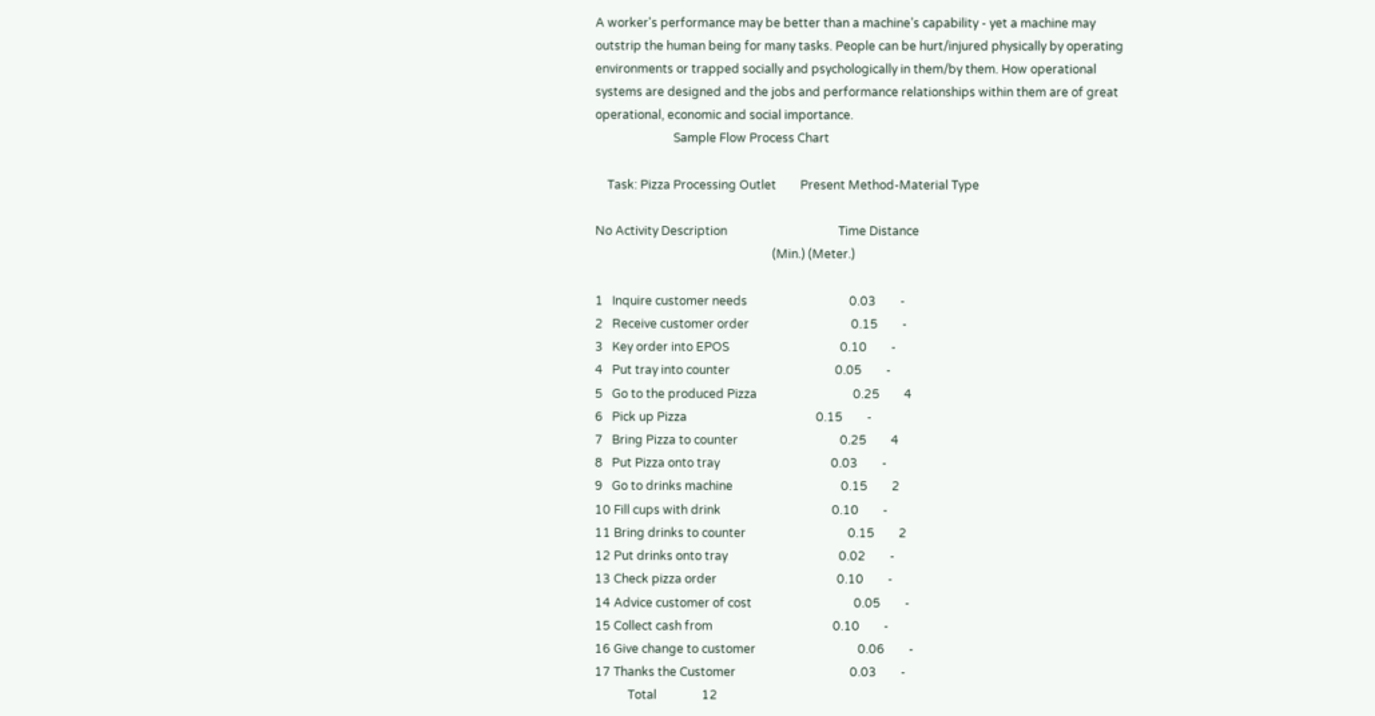A worker's performance may be better than a machine’s capability - yet a machine may
outstrip the human being for many tasks. People can be hurt/injured physically by operating
environments or trapped socially and psychologically in them/by them. How operational
systems are designed and the jobs and performance relationships within them are of great
operational, economic and social importance.
                          Sample Flow Process Chart

    Task: Pizza Processing Outlet        Present Method-Material Type

No Activity Description                                     Time Distance
                                                           (Min.) (Meter.)

1   Inquire customer needs                                  0.03        -
2   Receive customer order                                  0.15        -
3   Key order into EPOS                                     0.10        -
4   Put tray into counter                                   0.05        -
5   Go to the produced Pizza                                0.25        4
6   Pick up Pizza                                           0.15        -
7   Bring Pizza to counter                                  0.25        4
8   Put Pizza onto tray                                     0.03        -
9   Go to drinks machine                                    0.15        2
10 Fill cups with drink                                     0.10        -
11 Bring drinks to counter                                  0.15        2
12 Put drinks onto tray                                     0.02        -
13 Check pizza order                                        0.10        -
14 Advice customer of cost                                  0.05        -
15 Collect cash from                                        0.10        -
16 Give change to customer                                  0.06        -
17 Thanks the Customer                                      0.03        -
           Total               12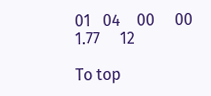01   04    00     00   1.77     12

To top